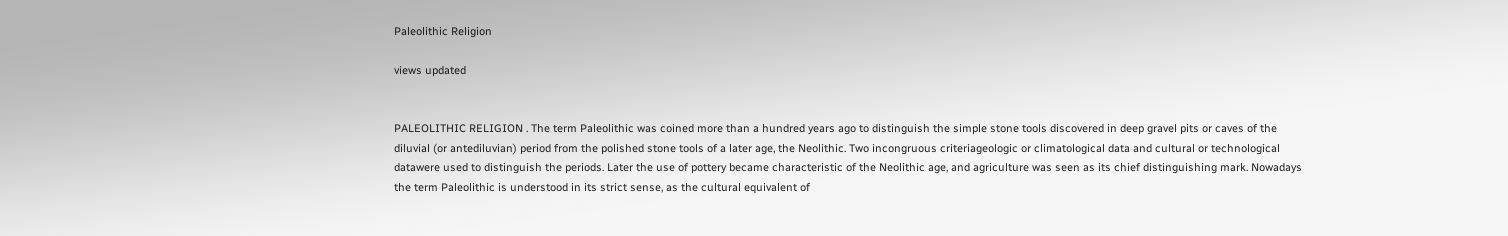Paleolithic Religion

views updated


PALEOLITHIC RELIGION . The term Paleolithic was coined more than a hundred years ago to distinguish the simple stone tools discovered in deep gravel pits or caves of the diluvial (or antediluvian) period from the polished stone tools of a later age, the Neolithic. Two incongruous criteriageologic or climatological data and cultural or technological datawere used to distinguish the periods. Later the use of pottery became characteristic of the Neolithic age, and agriculture was seen as its chief distinguishing mark. Nowadays the term Paleolithic is understood in its strict sense, as the cultural equivalent of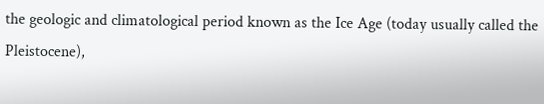the geologic and climatological period known as the Ice Age (today usually called the Pleistocene),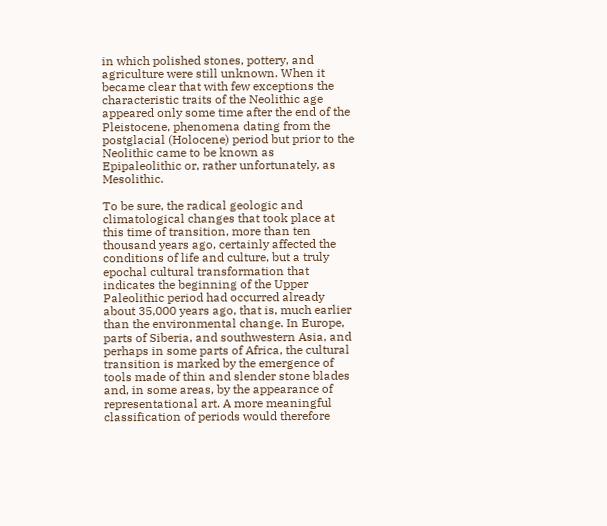in which polished stones, pottery, and agriculture were still unknown. When it became clear that with few exceptions the characteristic traits of the Neolithic age appeared only some time after the end of the Pleistocene, phenomena dating from the postglacial (Holocene) period but prior to the Neolithic came to be known as Epipaleolithic or, rather unfortunately, as Mesolithic.

To be sure, the radical geologic and climatological changes that took place at this time of transition, more than ten thousand years ago, certainly affected the conditions of life and culture, but a truly epochal cultural transformation that indicates the beginning of the Upper Paleolithic period had occurred already about 35,000 years ago, that is, much earlier than the environmental change. In Europe, parts of Siberia, and southwestern Asia, and perhaps in some parts of Africa, the cultural transition is marked by the emergence of tools made of thin and slender stone blades and, in some areas, by the appearance of representational art. A more meaningful classification of periods would therefore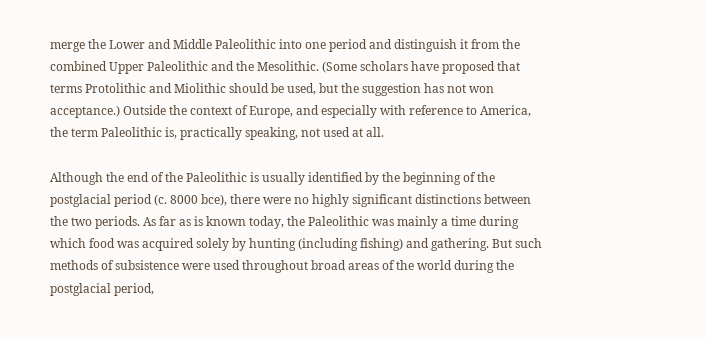merge the Lower and Middle Paleolithic into one period and distinguish it from the combined Upper Paleolithic and the Mesolithic. (Some scholars have proposed that terms Protolithic and Miolithic should be used, but the suggestion has not won acceptance.) Outside the context of Europe, and especially with reference to America, the term Paleolithic is, practically speaking, not used at all.

Although the end of the Paleolithic is usually identified by the beginning of the postglacial period (c. 8000 bce), there were no highly significant distinctions between the two periods. As far as is known today, the Paleolithic was mainly a time during which food was acquired solely by hunting (including fishing) and gathering. But such methods of subsistence were used throughout broad areas of the world during the postglacial period,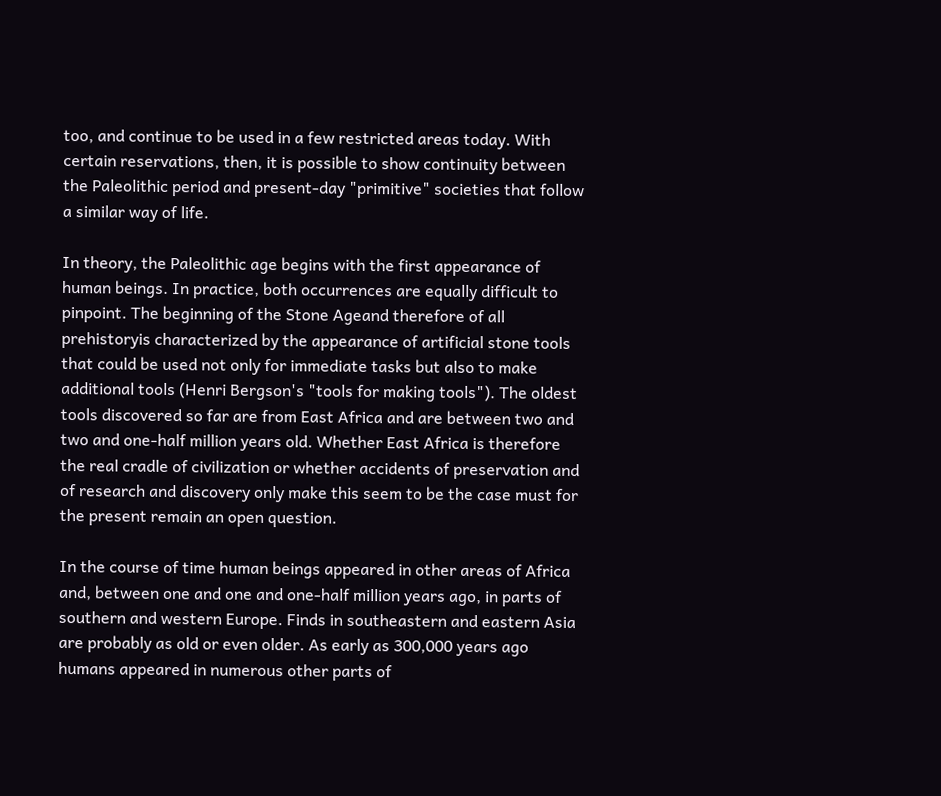too, and continue to be used in a few restricted areas today. With certain reservations, then, it is possible to show continuity between the Paleolithic period and present-day "primitive" societies that follow a similar way of life.

In theory, the Paleolithic age begins with the first appearance of human beings. In practice, both occurrences are equally difficult to pinpoint. The beginning of the Stone Ageand therefore of all prehistoryis characterized by the appearance of artificial stone tools that could be used not only for immediate tasks but also to make additional tools (Henri Bergson's "tools for making tools"). The oldest tools discovered so far are from East Africa and are between two and two and one-half million years old. Whether East Africa is therefore the real cradle of civilization or whether accidents of preservation and of research and discovery only make this seem to be the case must for the present remain an open question.

In the course of time human beings appeared in other areas of Africa and, between one and one and one-half million years ago, in parts of southern and western Europe. Finds in southeastern and eastern Asia are probably as old or even older. As early as 300,000 years ago humans appeared in numerous other parts of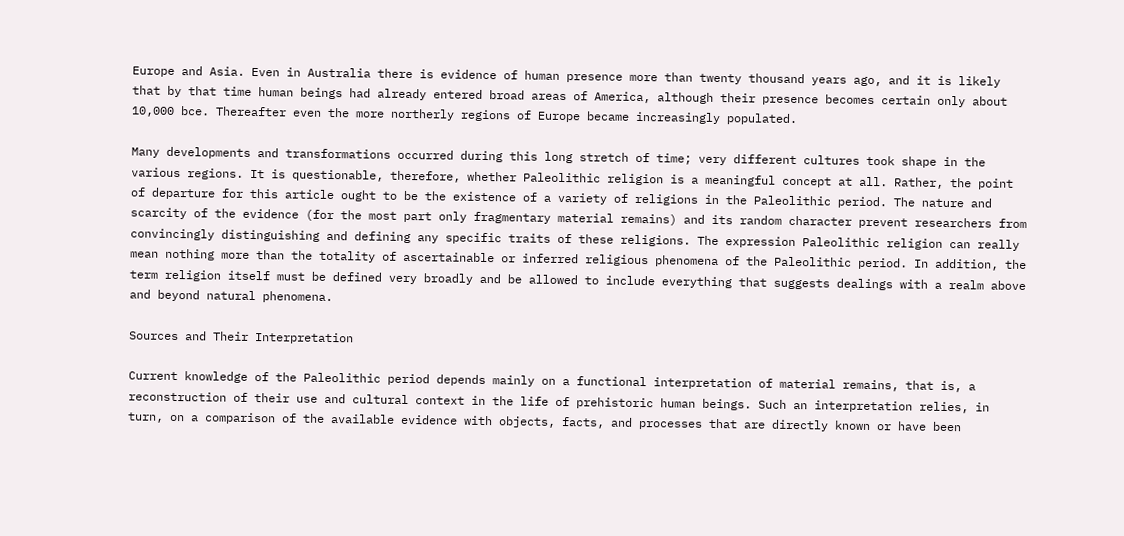Europe and Asia. Even in Australia there is evidence of human presence more than twenty thousand years ago, and it is likely that by that time human beings had already entered broad areas of America, although their presence becomes certain only about 10,000 bce. Thereafter even the more northerly regions of Europe became increasingly populated.

Many developments and transformations occurred during this long stretch of time; very different cultures took shape in the various regions. It is questionable, therefore, whether Paleolithic religion is a meaningful concept at all. Rather, the point of departure for this article ought to be the existence of a variety of religions in the Paleolithic period. The nature and scarcity of the evidence (for the most part only fragmentary material remains) and its random character prevent researchers from convincingly distinguishing and defining any specific traits of these religions. The expression Paleolithic religion can really mean nothing more than the totality of ascertainable or inferred religious phenomena of the Paleolithic period. In addition, the term religion itself must be defined very broadly and be allowed to include everything that suggests dealings with a realm above and beyond natural phenomena.

Sources and Their Interpretation

Current knowledge of the Paleolithic period depends mainly on a functional interpretation of material remains, that is, a reconstruction of their use and cultural context in the life of prehistoric human beings. Such an interpretation relies, in turn, on a comparison of the available evidence with objects, facts, and processes that are directly known or have been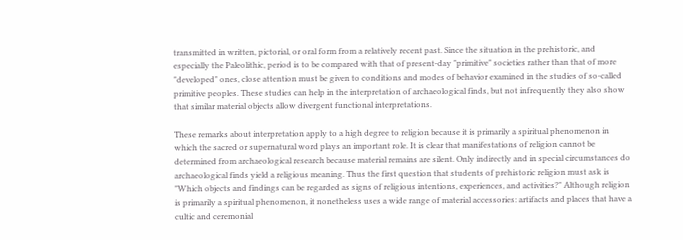transmitted in written, pictorial, or oral form from a relatively recent past. Since the situation in the prehistoric, and especially the Paleolithic, period is to be compared with that of present-day "primitive" societies rather than that of more "developed" ones, close attention must be given to conditions and modes of behavior examined in the studies of so-called primitive peoples. These studies can help in the interpretation of archaeological finds, but not infrequently they also show that similar material objects allow divergent functional interpretations.

These remarks about interpretation apply to a high degree to religion because it is primarily a spiritual phenomenon in which the sacred or supernatural word plays an important role. It is clear that manifestations of religion cannot be determined from archaeological research because material remains are silent. Only indirectly and in special circumstances do archaeological finds yield a religious meaning. Thus the first question that students of prehistoric religion must ask is "Which objects and findings can be regarded as signs of religious intentions, experiences, and activities?" Although religion is primarily a spiritual phenomenon, it nonetheless uses a wide range of material accessories: artifacts and places that have a cultic and ceremonial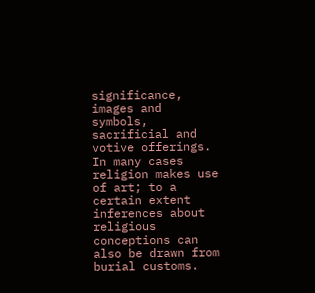significance, images and symbols, sacrificial and votive offerings. In many cases religion makes use of art; to a certain extent inferences about religious conceptions can also be drawn from burial customs.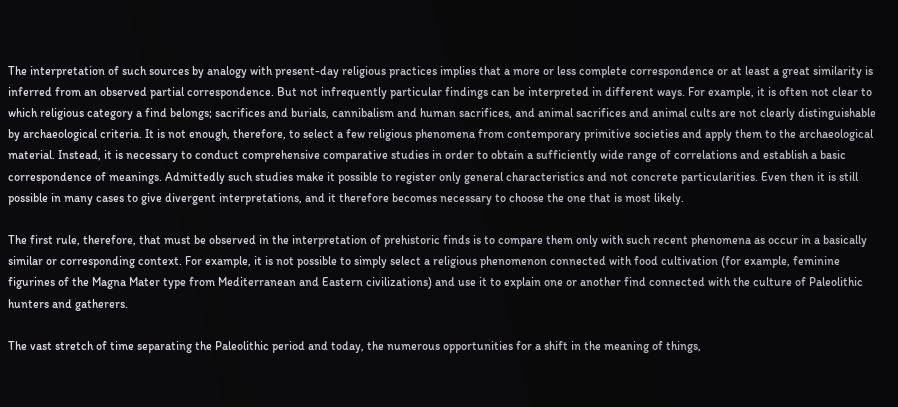The interpretation of such sources by analogy with present-day religious practices implies that a more or less complete correspondence or at least a great similarity is inferred from an observed partial correspondence. But not infrequently particular findings can be interpreted in different ways. For example, it is often not clear to which religious category a find belongs; sacrifices and burials, cannibalism and human sacrifices, and animal sacrifices and animal cults are not clearly distinguishable by archaeological criteria. It is not enough, therefore, to select a few religious phenomena from contemporary primitive societies and apply them to the archaeological material. Instead, it is necessary to conduct comprehensive comparative studies in order to obtain a sufficiently wide range of correlations and establish a basic correspondence of meanings. Admittedly such studies make it possible to register only general characteristics and not concrete particularities. Even then it is still possible in many cases to give divergent interpretations, and it therefore becomes necessary to choose the one that is most likely.

The first rule, therefore, that must be observed in the interpretation of prehistoric finds is to compare them only with such recent phenomena as occur in a basically similar or corresponding context. For example, it is not possible to simply select a religious phenomenon connected with food cultivation (for example, feminine figurines of the Magna Mater type from Mediterranean and Eastern civilizations) and use it to explain one or another find connected with the culture of Paleolithic hunters and gatherers.

The vast stretch of time separating the Paleolithic period and today, the numerous opportunities for a shift in the meaning of things,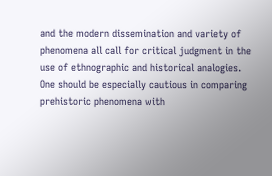and the modern dissemination and variety of phenomena all call for critical judgment in the use of ethnographic and historical analogies. One should be especially cautious in comparing prehistoric phenomena with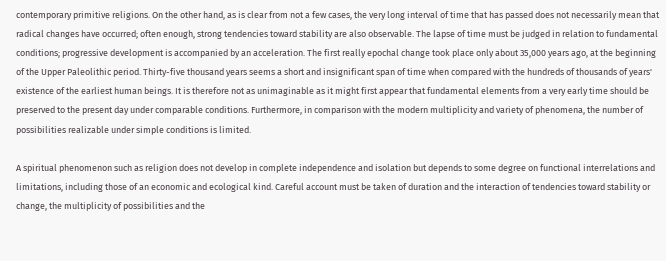contemporary primitive religions. On the other hand, as is clear from not a few cases, the very long interval of time that has passed does not necessarily mean that radical changes have occurred; often enough, strong tendencies toward stability are also observable. The lapse of time must be judged in relation to fundamental conditions; progressive development is accompanied by an acceleration. The first really epochal change took place only about 35,000 years ago, at the beginning of the Upper Paleolithic period. Thirty-five thousand years seems a short and insignificant span of time when compared with the hundreds of thousands of years' existence of the earliest human beings. It is therefore not as unimaginable as it might first appear that fundamental elements from a very early time should be preserved to the present day under comparable conditions. Furthermore, in comparison with the modern multiplicity and variety of phenomena, the number of possibilities realizable under simple conditions is limited.

A spiritual phenomenon such as religion does not develop in complete independence and isolation but depends to some degree on functional interrelations and limitations, including those of an economic and ecological kind. Careful account must be taken of duration and the interaction of tendencies toward stability or change, the multiplicity of possibilities and the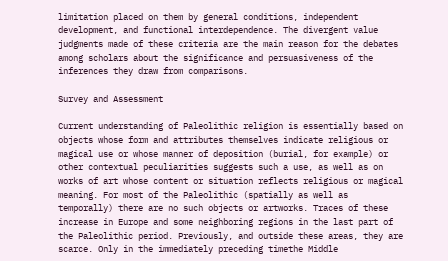limitation placed on them by general conditions, independent development, and functional interdependence. The divergent value judgments made of these criteria are the main reason for the debates among scholars about the significance and persuasiveness of the inferences they draw from comparisons.

Survey and Assessment

Current understanding of Paleolithic religion is essentially based on objects whose form and attributes themselves indicate religious or magical use or whose manner of deposition (burial, for example) or other contextual peculiarities suggests such a use, as well as on works of art whose content or situation reflects religious or magical meaning. For most of the Paleolithic (spatially as well as temporally) there are no such objects or artworks. Traces of these increase in Europe and some neighboring regions in the last part of the Paleolithic period. Previously, and outside these areas, they are scarce. Only in the immediately preceding timethe Middle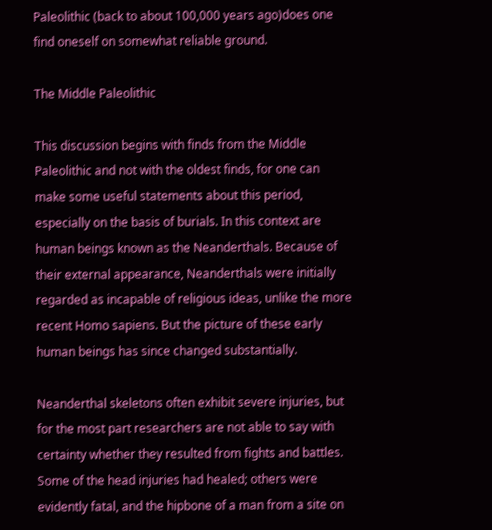Paleolithic (back to about 100,000 years ago)does one find oneself on somewhat reliable ground.

The Middle Paleolithic

This discussion begins with finds from the Middle Paleolithic and not with the oldest finds, for one can make some useful statements about this period, especially on the basis of burials. In this context are human beings known as the Neanderthals. Because of their external appearance, Neanderthals were initially regarded as incapable of religious ideas, unlike the more recent Homo sapiens. But the picture of these early human beings has since changed substantially.

Neanderthal skeletons often exhibit severe injuries, but for the most part researchers are not able to say with certainty whether they resulted from fights and battles. Some of the head injuries had healed; others were evidently fatal, and the hipbone of a man from a site on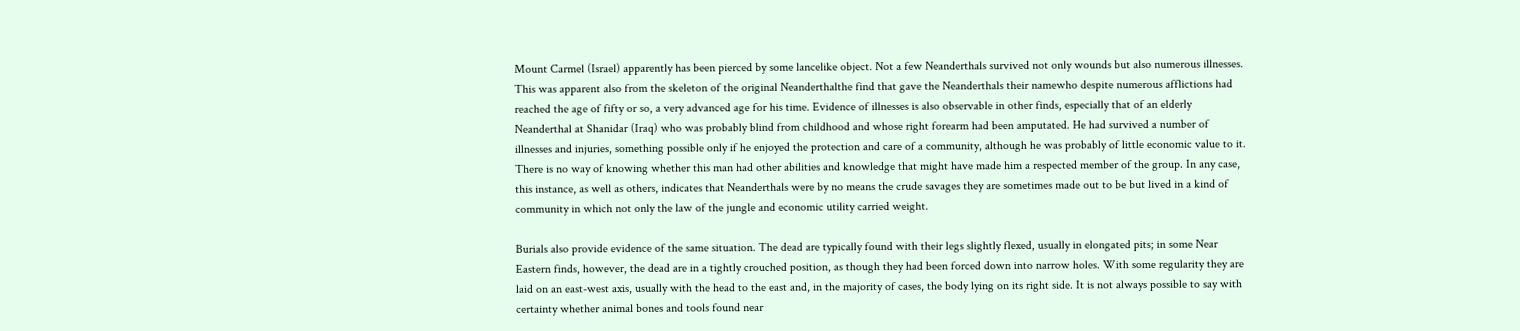Mount Carmel (Israel) apparently has been pierced by some lancelike object. Not a few Neanderthals survived not only wounds but also numerous illnesses. This was apparent also from the skeleton of the original Neanderthalthe find that gave the Neanderthals their namewho despite numerous afflictions had reached the age of fifty or so, a very advanced age for his time. Evidence of illnesses is also observable in other finds, especially that of an elderly Neanderthal at Shanidar (Iraq) who was probably blind from childhood and whose right forearm had been amputated. He had survived a number of illnesses and injuries, something possible only if he enjoyed the protection and care of a community, although he was probably of little economic value to it. There is no way of knowing whether this man had other abilities and knowledge that might have made him a respected member of the group. In any case, this instance, as well as others, indicates that Neanderthals were by no means the crude savages they are sometimes made out to be but lived in a kind of community in which not only the law of the jungle and economic utility carried weight.

Burials also provide evidence of the same situation. The dead are typically found with their legs slightly flexed, usually in elongated pits; in some Near Eastern finds, however, the dead are in a tightly crouched position, as though they had been forced down into narrow holes. With some regularity they are laid on an east-west axis, usually with the head to the east and, in the majority of cases, the body lying on its right side. It is not always possible to say with certainty whether animal bones and tools found near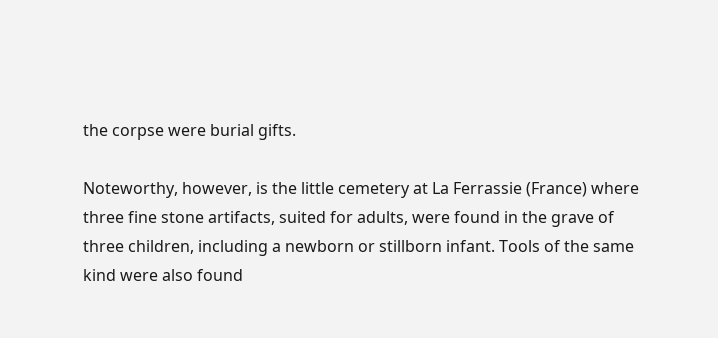the corpse were burial gifts.

Noteworthy, however, is the little cemetery at La Ferrassie (France) where three fine stone artifacts, suited for adults, were found in the grave of three children, including a newborn or stillborn infant. Tools of the same kind were also found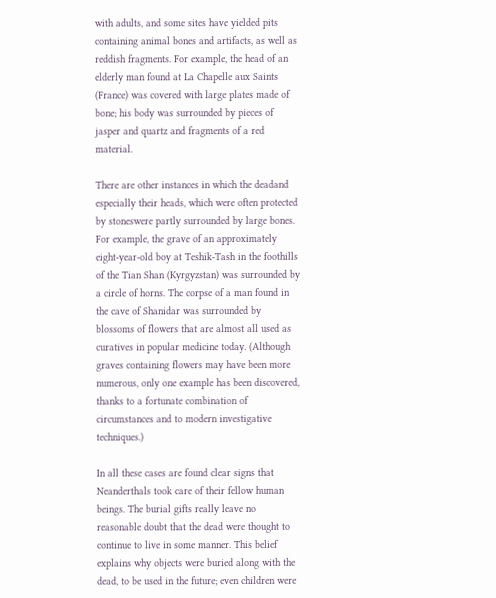with adults, and some sites have yielded pits containing animal bones and artifacts, as well as reddish fragments. For example, the head of an elderly man found at La Chapelle aux Saints (France) was covered with large plates made of bone; his body was surrounded by pieces of jasper and quartz and fragments of a red material.

There are other instances in which the deadand especially their heads, which were often protected by stoneswere partly surrounded by large bones. For example, the grave of an approximately eight-year-old boy at Teshik-Tash in the foothills of the Tian Shan (Kyrgyzstan) was surrounded by a circle of horns. The corpse of a man found in the cave of Shanidar was surrounded by blossoms of flowers that are almost all used as curatives in popular medicine today. (Although graves containing flowers may have been more numerous, only one example has been discovered, thanks to a fortunate combination of circumstances and to modern investigative techniques.)

In all these cases are found clear signs that Neanderthals took care of their fellow human beings. The burial gifts really leave no reasonable doubt that the dead were thought to continue to live in some manner. This belief explains why objects were buried along with the dead, to be used in the future; even children were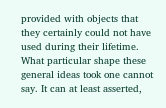provided with objects that they certainly could not have used during their lifetime. What particular shape these general ideas took one cannot say. It can at least asserted,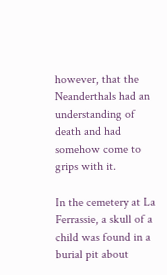however, that the Neanderthals had an understanding of death and had somehow come to grips with it.

In the cemetery at La Ferrassie, a skull of a child was found in a burial pit about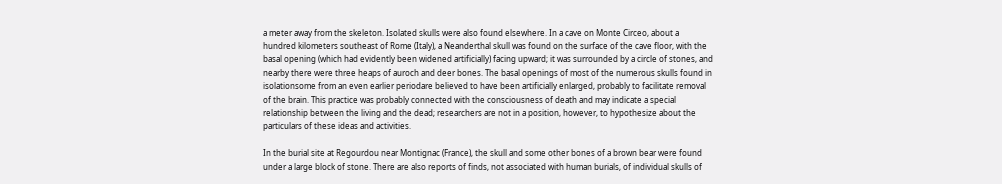a meter away from the skeleton. Isolated skulls were also found elsewhere. In a cave on Monte Circeo, about a hundred kilometers southeast of Rome (Italy), a Neanderthal skull was found on the surface of the cave floor, with the basal opening (which had evidently been widened artificially) facing upward; it was surrounded by a circle of stones, and nearby there were three heaps of auroch and deer bones. The basal openings of most of the numerous skulls found in isolationsome from an even earlier periodare believed to have been artificially enlarged, probably to facilitate removal of the brain. This practice was probably connected with the consciousness of death and may indicate a special relationship between the living and the dead; researchers are not in a position, however, to hypothesize about the particulars of these ideas and activities.

In the burial site at Regourdou near Montignac (France), the skull and some other bones of a brown bear were found under a large block of stone. There are also reports of finds, not associated with human burials, of individual skulls of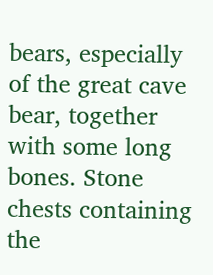bears, especially of the great cave bear, together with some long bones. Stone chests containing the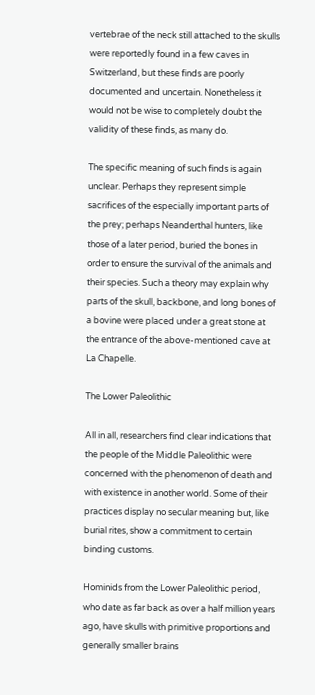vertebrae of the neck still attached to the skulls were reportedly found in a few caves in Switzerland, but these finds are poorly documented and uncertain. Nonetheless it would not be wise to completely doubt the validity of these finds, as many do.

The specific meaning of such finds is again unclear. Perhaps they represent simple sacrifices of the especially important parts of the prey; perhaps Neanderthal hunters, like those of a later period, buried the bones in order to ensure the survival of the animals and their species. Such a theory may explain why parts of the skull, backbone, and long bones of a bovine were placed under a great stone at the entrance of the above-mentioned cave at La Chapelle.

The Lower Paleolithic

All in all, researchers find clear indications that the people of the Middle Paleolithic were concerned with the phenomenon of death and with existence in another world. Some of their practices display no secular meaning but, like burial rites, show a commitment to certain binding customs.

Hominids from the Lower Paleolithic period, who date as far back as over a half million years ago, have skulls with primitive proportions and generally smaller brains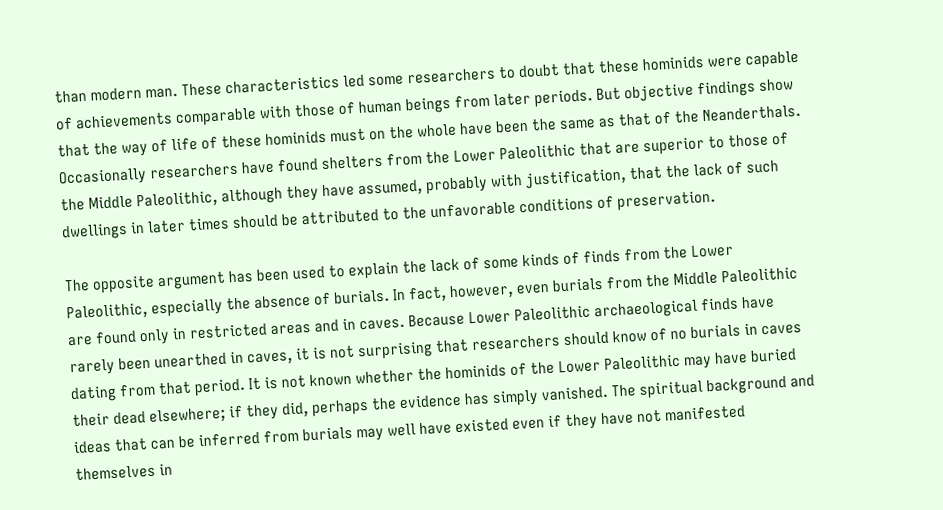than modern man. These characteristics led some researchers to doubt that these hominids were capable of achievements comparable with those of human beings from later periods. But objective findings show that the way of life of these hominids must on the whole have been the same as that of the Neanderthals. Occasionally researchers have found shelters from the Lower Paleolithic that are superior to those of the Middle Paleolithic, although they have assumed, probably with justification, that the lack of such dwellings in later times should be attributed to the unfavorable conditions of preservation.

The opposite argument has been used to explain the lack of some kinds of finds from the Lower Paleolithic, especially the absence of burials. In fact, however, even burials from the Middle Paleolithic are found only in restricted areas and in caves. Because Lower Paleolithic archaeological finds have rarely been unearthed in caves, it is not surprising that researchers should know of no burials in caves dating from that period. It is not known whether the hominids of the Lower Paleolithic may have buried their dead elsewhere; if they did, perhaps the evidence has simply vanished. The spiritual background and ideas that can be inferred from burials may well have existed even if they have not manifested themselves in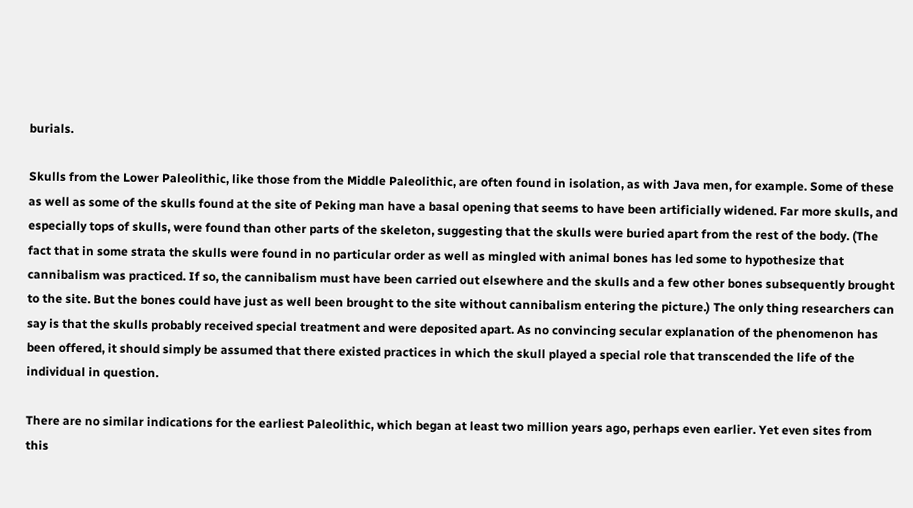burials.

Skulls from the Lower Paleolithic, like those from the Middle Paleolithic, are often found in isolation, as with Java men, for example. Some of these as well as some of the skulls found at the site of Peking man have a basal opening that seems to have been artificially widened. Far more skulls, and especially tops of skulls, were found than other parts of the skeleton, suggesting that the skulls were buried apart from the rest of the body. (The fact that in some strata the skulls were found in no particular order as well as mingled with animal bones has led some to hypothesize that cannibalism was practiced. If so, the cannibalism must have been carried out elsewhere and the skulls and a few other bones subsequently brought to the site. But the bones could have just as well been brought to the site without cannibalism entering the picture.) The only thing researchers can say is that the skulls probably received special treatment and were deposited apart. As no convincing secular explanation of the phenomenon has been offered, it should simply be assumed that there existed practices in which the skull played a special role that transcended the life of the individual in question.

There are no similar indications for the earliest Paleolithic, which began at least two million years ago, perhaps even earlier. Yet even sites from this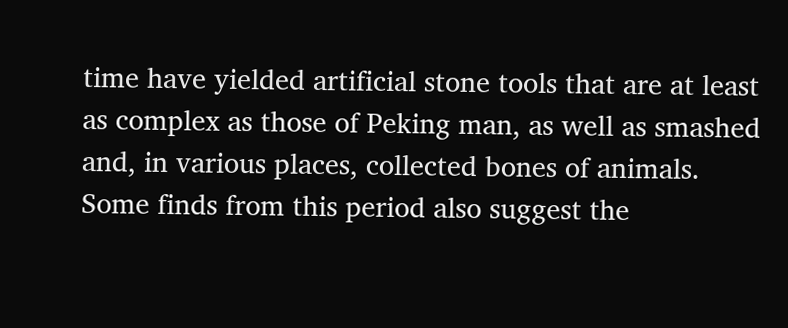time have yielded artificial stone tools that are at least as complex as those of Peking man, as well as smashed and, in various places, collected bones of animals. Some finds from this period also suggest the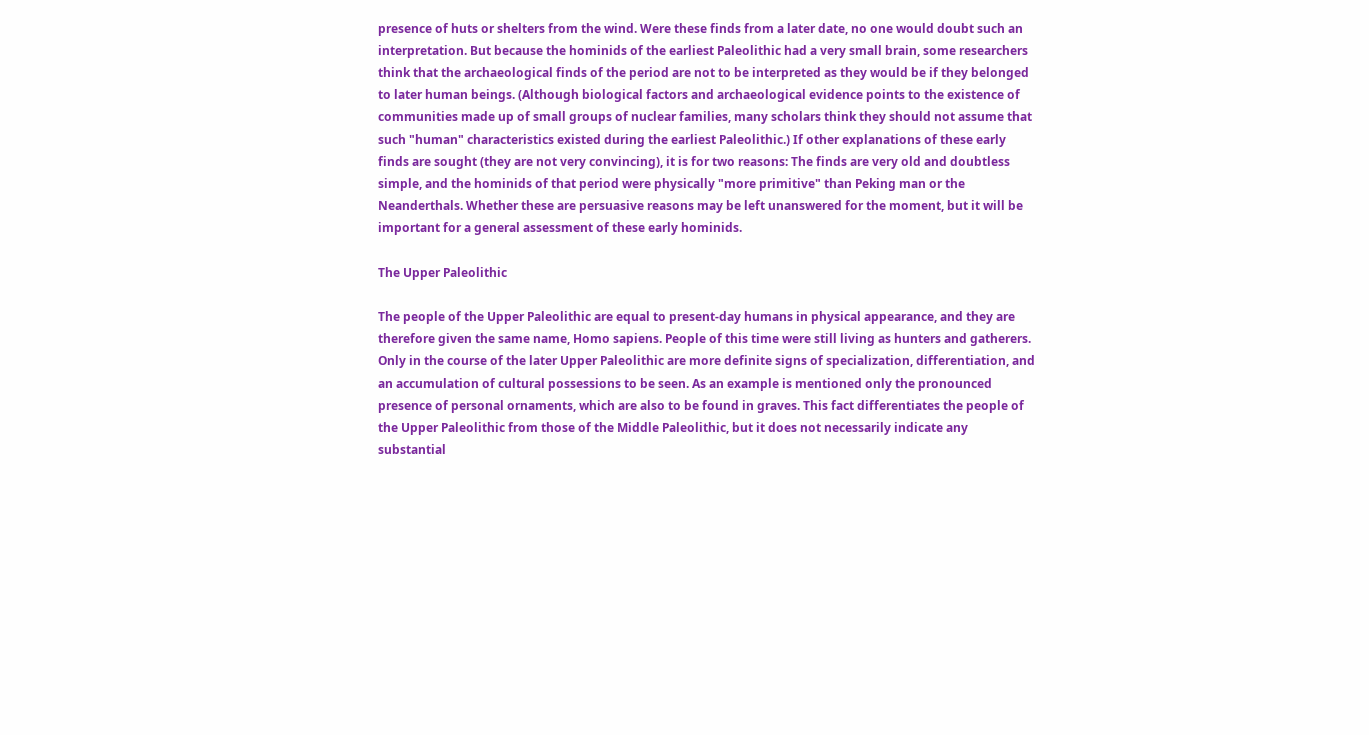presence of huts or shelters from the wind. Were these finds from a later date, no one would doubt such an interpretation. But because the hominids of the earliest Paleolithic had a very small brain, some researchers think that the archaeological finds of the period are not to be interpreted as they would be if they belonged to later human beings. (Although biological factors and archaeological evidence points to the existence of communities made up of small groups of nuclear families, many scholars think they should not assume that such "human" characteristics existed during the earliest Paleolithic.) If other explanations of these early finds are sought (they are not very convincing), it is for two reasons: The finds are very old and doubtless simple, and the hominids of that period were physically "more primitive" than Peking man or the Neanderthals. Whether these are persuasive reasons may be left unanswered for the moment, but it will be important for a general assessment of these early hominids.

The Upper Paleolithic

The people of the Upper Paleolithic are equal to present-day humans in physical appearance, and they are therefore given the same name, Homo sapiens. People of this time were still living as hunters and gatherers. Only in the course of the later Upper Paleolithic are more definite signs of specialization, differentiation, and an accumulation of cultural possessions to be seen. As an example is mentioned only the pronounced presence of personal ornaments, which are also to be found in graves. This fact differentiates the people of the Upper Paleolithic from those of the Middle Paleolithic, but it does not necessarily indicate any substantial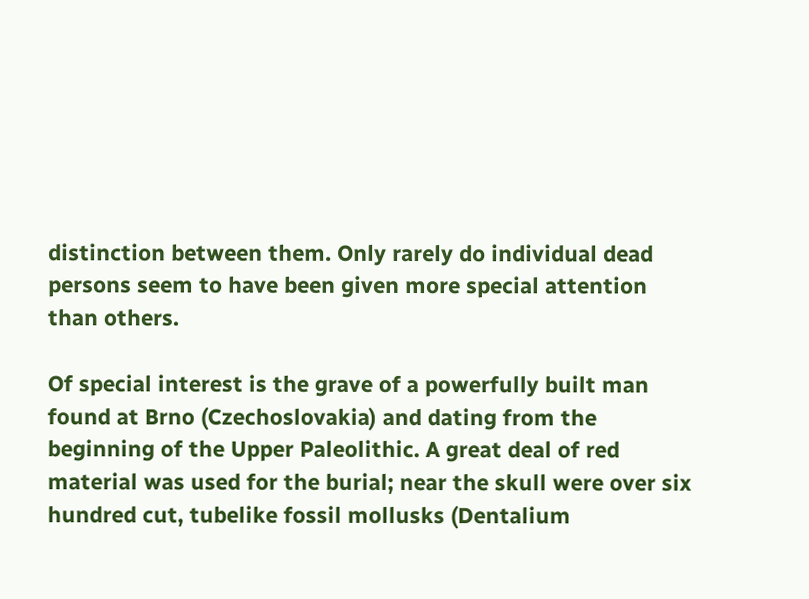distinction between them. Only rarely do individual dead persons seem to have been given more special attention than others.

Of special interest is the grave of a powerfully built man found at Brno (Czechoslovakia) and dating from the beginning of the Upper Paleolithic. A great deal of red material was used for the burial; near the skull were over six hundred cut, tubelike fossil mollusks (Dentalium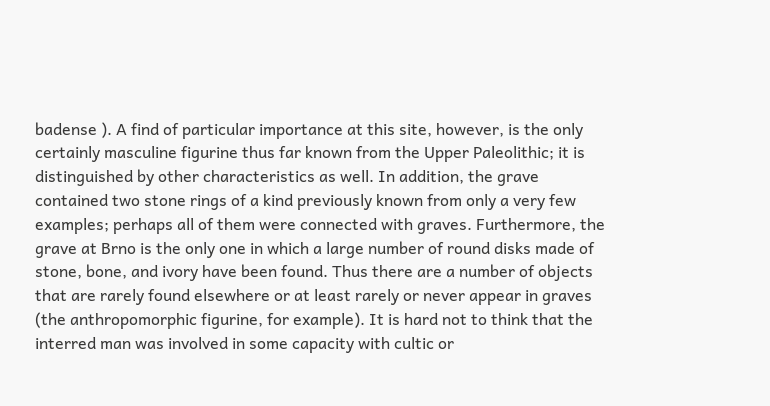badense ). A find of particular importance at this site, however, is the only certainly masculine figurine thus far known from the Upper Paleolithic; it is distinguished by other characteristics as well. In addition, the grave contained two stone rings of a kind previously known from only a very few examples; perhaps all of them were connected with graves. Furthermore, the grave at Brno is the only one in which a large number of round disks made of stone, bone, and ivory have been found. Thus there are a number of objects that are rarely found elsewhere or at least rarely or never appear in graves (the anthropomorphic figurine, for example). It is hard not to think that the interred man was involved in some capacity with cultic or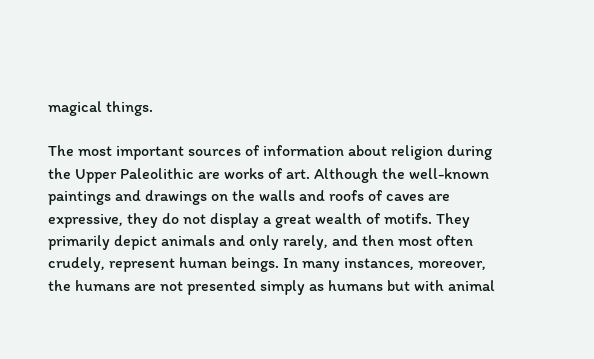magical things.

The most important sources of information about religion during the Upper Paleolithic are works of art. Although the well-known paintings and drawings on the walls and roofs of caves are expressive, they do not display a great wealth of motifs. They primarily depict animals and only rarely, and then most often crudely, represent human beings. In many instances, moreover, the humans are not presented simply as humans but with animal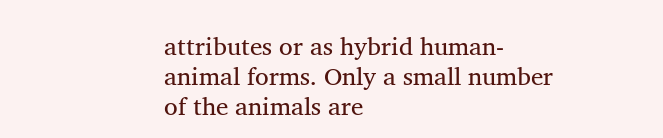attributes or as hybrid human-animal forms. Only a small number of the animals are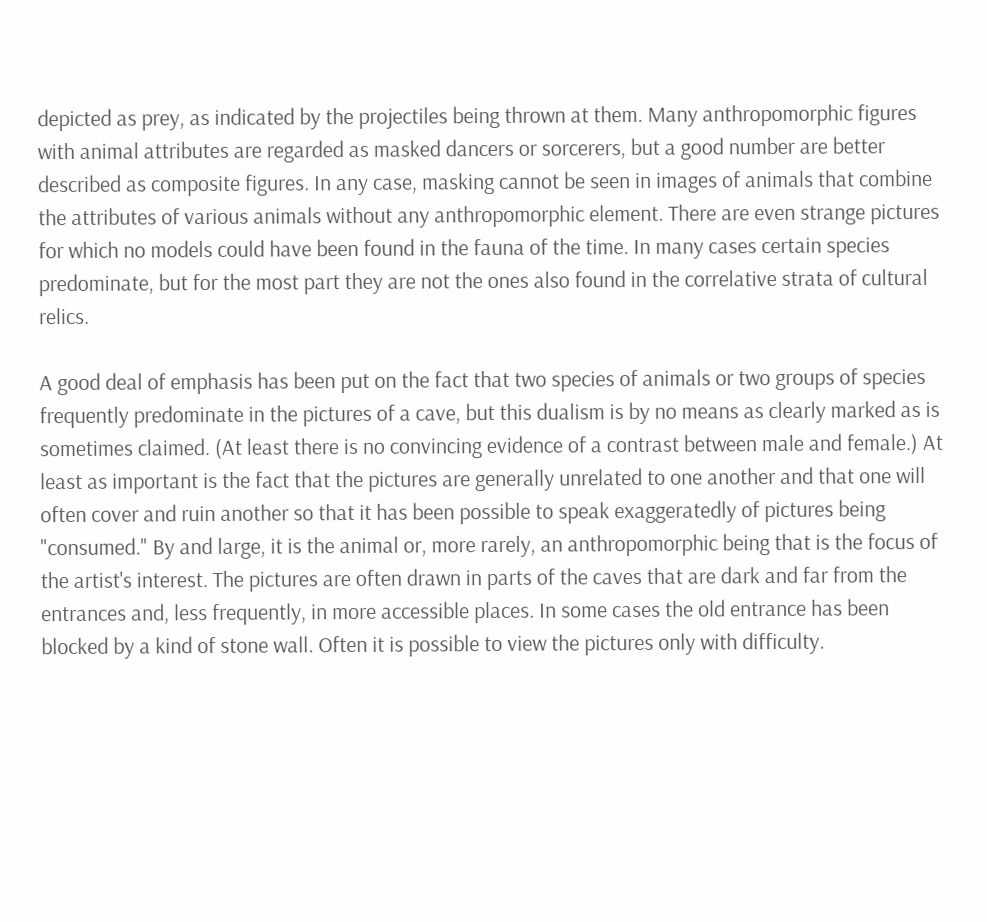depicted as prey, as indicated by the projectiles being thrown at them. Many anthropomorphic figures with animal attributes are regarded as masked dancers or sorcerers, but a good number are better described as composite figures. In any case, masking cannot be seen in images of animals that combine the attributes of various animals without any anthropomorphic element. There are even strange pictures for which no models could have been found in the fauna of the time. In many cases certain species predominate, but for the most part they are not the ones also found in the correlative strata of cultural relics.

A good deal of emphasis has been put on the fact that two species of animals or two groups of species frequently predominate in the pictures of a cave, but this dualism is by no means as clearly marked as is sometimes claimed. (At least there is no convincing evidence of a contrast between male and female.) At least as important is the fact that the pictures are generally unrelated to one another and that one will often cover and ruin another so that it has been possible to speak exaggeratedly of pictures being "consumed." By and large, it is the animal or, more rarely, an anthropomorphic being that is the focus of the artist's interest. The pictures are often drawn in parts of the caves that are dark and far from the entrances and, less frequently, in more accessible places. In some cases the old entrance has been blocked by a kind of stone wall. Often it is possible to view the pictures only with difficulty.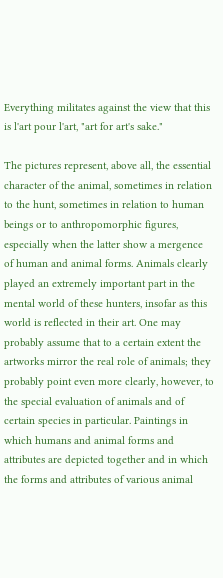Everything militates against the view that this is l'art pour l'art, "art for art's sake."

The pictures represent, above all, the essential character of the animal, sometimes in relation to the hunt, sometimes in relation to human beings or to anthropomorphic figures, especially when the latter show a mergence of human and animal forms. Animals clearly played an extremely important part in the mental world of these hunters, insofar as this world is reflected in their art. One may probably assume that to a certain extent the artworks mirror the real role of animals; they probably point even more clearly, however, to the special evaluation of animals and of certain species in particular. Paintings in which humans and animal forms and attributes are depicted together and in which the forms and attributes of various animal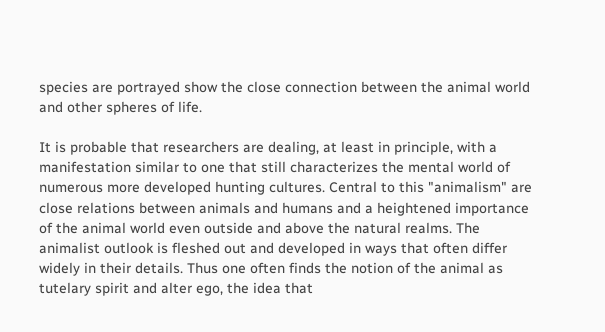species are portrayed show the close connection between the animal world and other spheres of life.

It is probable that researchers are dealing, at least in principle, with a manifestation similar to one that still characterizes the mental world of numerous more developed hunting cultures. Central to this "animalism" are close relations between animals and humans and a heightened importance of the animal world even outside and above the natural realms. The animalist outlook is fleshed out and developed in ways that often differ widely in their details. Thus one often finds the notion of the animal as tutelary spirit and alter ego, the idea that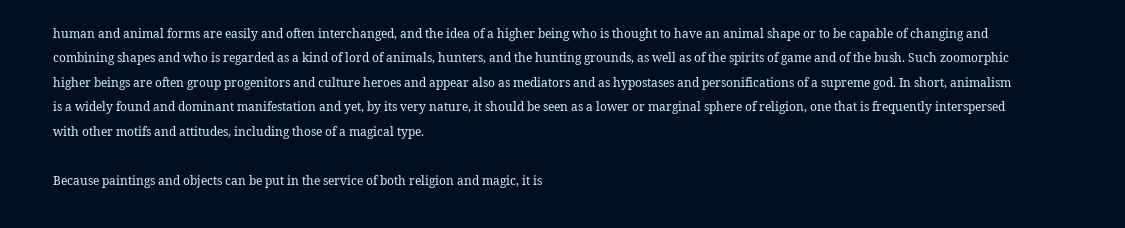human and animal forms are easily and often interchanged, and the idea of a higher being who is thought to have an animal shape or to be capable of changing and combining shapes and who is regarded as a kind of lord of animals, hunters, and the hunting grounds, as well as of the spirits of game and of the bush. Such zoomorphic higher beings are often group progenitors and culture heroes and appear also as mediators and as hypostases and personifications of a supreme god. In short, animalism is a widely found and dominant manifestation and yet, by its very nature, it should be seen as a lower or marginal sphere of religion, one that is frequently interspersed with other motifs and attitudes, including those of a magical type.

Because paintings and objects can be put in the service of both religion and magic, it is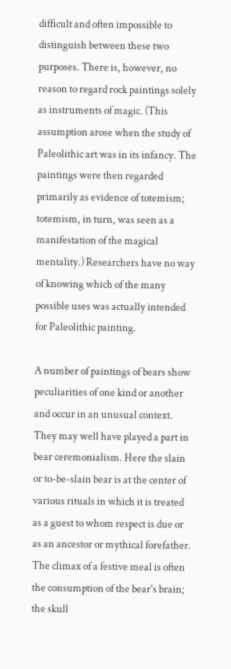difficult and often impossible to distinguish between these two purposes. There is, however, no reason to regard rock paintings solely as instruments of magic. (This assumption arose when the study of Paleolithic art was in its infancy. The paintings were then regarded primarily as evidence of totemism; totemism, in turn, was seen as a manifestation of the magical mentality.) Researchers have no way of knowing which of the many possible uses was actually intended for Paleolithic painting.

A number of paintings of bears show peculiarities of one kind or another and occur in an unusual context. They may well have played a part in bear ceremonialism. Here the slain or to-be-slain bear is at the center of various rituals in which it is treated as a guest to whom respect is due or as an ancestor or mythical forefather. The climax of a festive meal is often the consumption of the bear's brain; the skull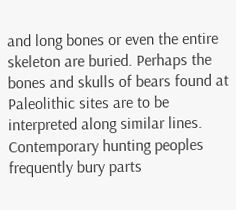and long bones or even the entire skeleton are buried. Perhaps the bones and skulls of bears found at Paleolithic sites are to be interpreted along similar lines. Contemporary hunting peoples frequently bury parts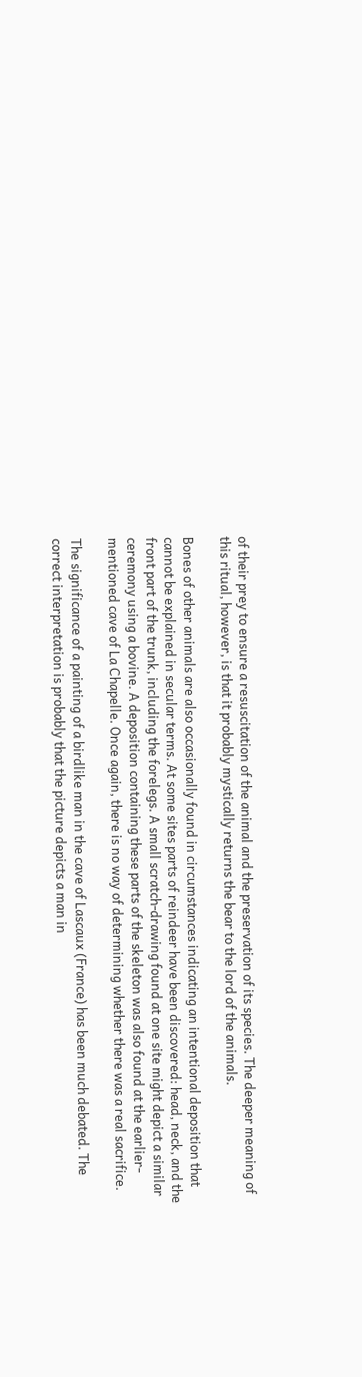of their prey to ensure a resuscitation of the animal and the preservation of its species. The deeper meaning of this ritual, however, is that it probably mystically returns the bear to the lord of the animals.

Bones of other animals are also occasionally found in circumstances indicating an intentional deposition that cannot be explained in secular terms. At some sites parts of reindeer have been discovered: head, neck, and the front part of the trunk, including the forelegs. A small scratch-drawing found at one site might depict a similar ceremony using a bovine. A deposition containing these parts of the skeleton was also found at the earlier-mentioned cave of La Chapelle. Once again, there is no way of determining whether there was a real sacrifice.

The significance of a painting of a birdlike man in the cave of Lascaux (France) has been much debated. The correct interpretation is probably that the picture depicts a man in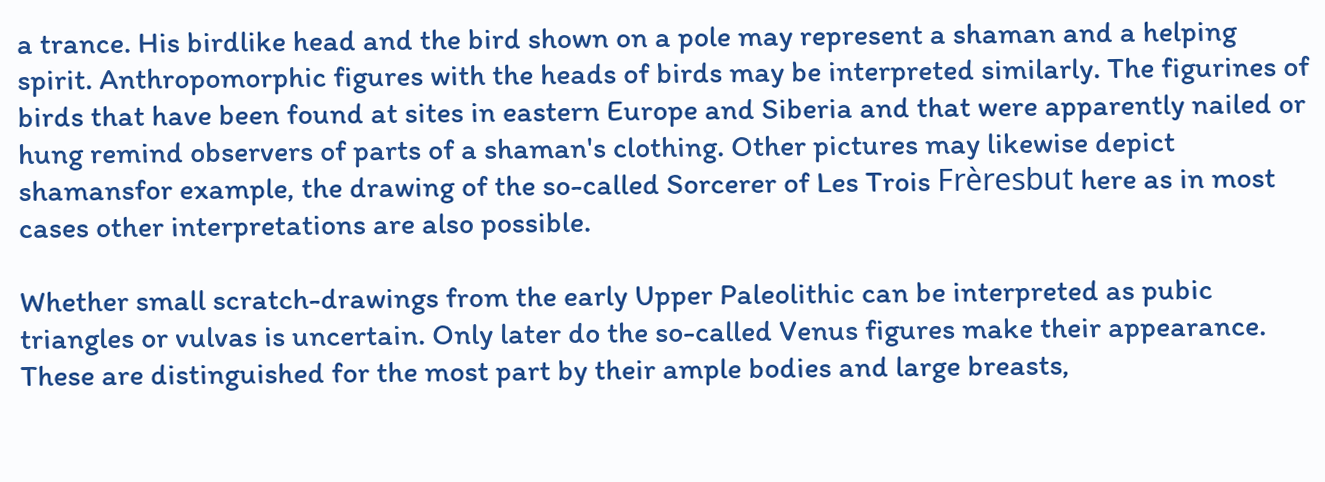a trance. His birdlike head and the bird shown on a pole may represent a shaman and a helping spirit. Anthropomorphic figures with the heads of birds may be interpreted similarly. The figurines of birds that have been found at sites in eastern Europe and Siberia and that were apparently nailed or hung remind observers of parts of a shaman's clothing. Other pictures may likewise depict shamansfor example, the drawing of the so-called Sorcerer of Les Trois Frèresbut here as in most cases other interpretations are also possible.

Whether small scratch-drawings from the early Upper Paleolithic can be interpreted as pubic triangles or vulvas is uncertain. Only later do the so-called Venus figures make their appearance. These are distinguished for the most part by their ample bodies and large breasts,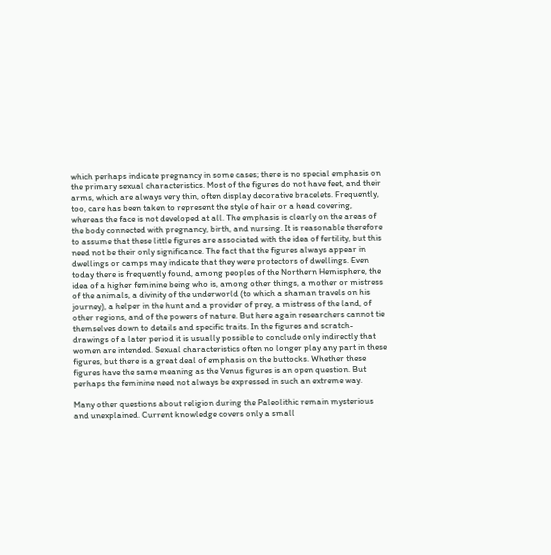which perhaps indicate pregnancy in some cases; there is no special emphasis on the primary sexual characteristics. Most of the figures do not have feet, and their arms, which are always very thin, often display decorative bracelets. Frequently, too, care has been taken to represent the style of hair or a head covering, whereas the face is not developed at all. The emphasis is clearly on the areas of the body connected with pregnancy, birth, and nursing. It is reasonable therefore to assume that these little figures are associated with the idea of fertility, but this need not be their only significance. The fact that the figures always appear in dwellings or camps may indicate that they were protectors of dwellings. Even today there is frequently found, among peoples of the Northern Hemisphere, the idea of a higher feminine being who is, among other things, a mother or mistress of the animals, a divinity of the underworld (to which a shaman travels on his journey), a helper in the hunt and a provider of prey, a mistress of the land, of other regions, and of the powers of nature. But here again researchers cannot tie themselves down to details and specific traits. In the figures and scratch-drawings of a later period it is usually possible to conclude only indirectly that women are intended. Sexual characteristics often no longer play any part in these figures, but there is a great deal of emphasis on the buttocks. Whether these figures have the same meaning as the Venus figures is an open question. But perhaps the feminine need not always be expressed in such an extreme way.

Many other questions about religion during the Paleolithic remain mysterious and unexplained. Current knowledge covers only a small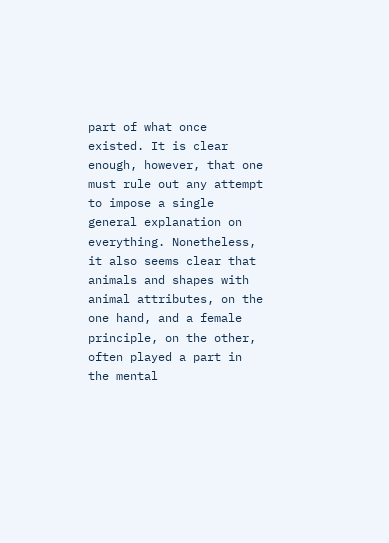part of what once existed. It is clear enough, however, that one must rule out any attempt to impose a single general explanation on everything. Nonetheless, it also seems clear that animals and shapes with animal attributes, on the one hand, and a female principle, on the other, often played a part in the mental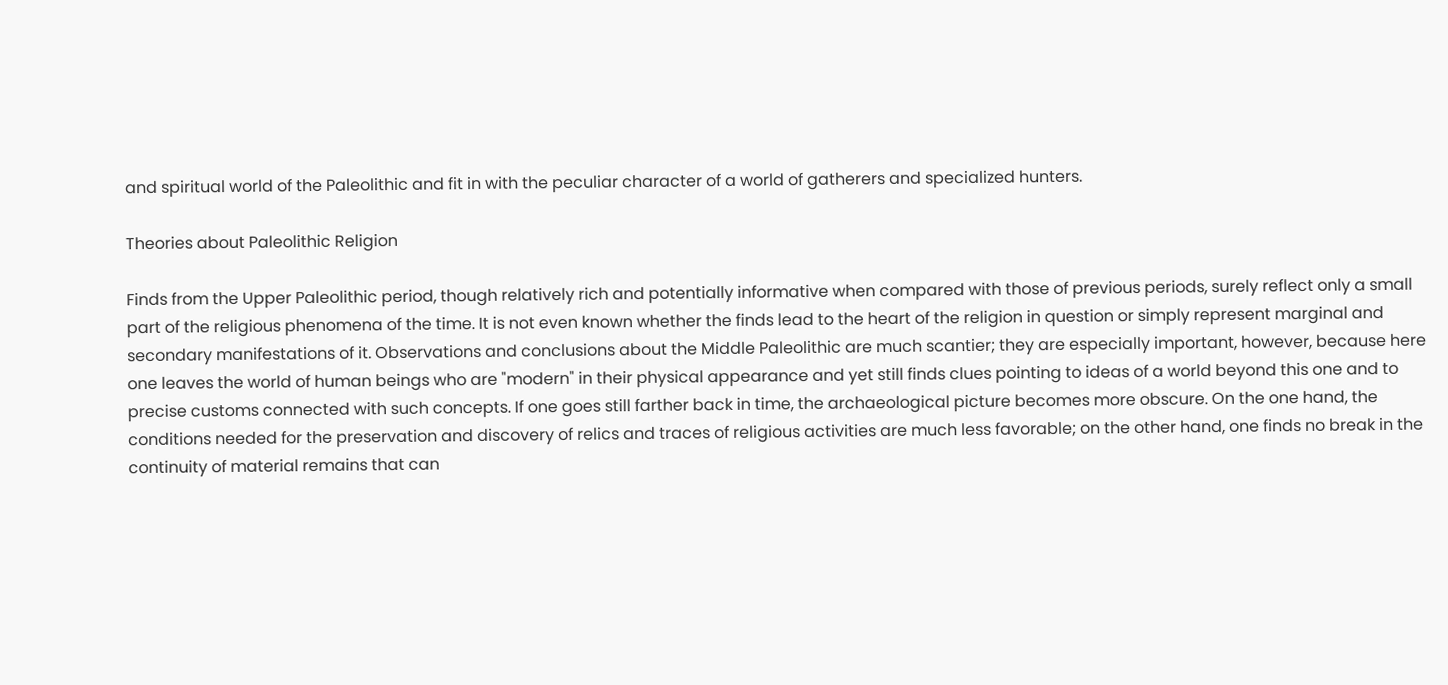and spiritual world of the Paleolithic and fit in with the peculiar character of a world of gatherers and specialized hunters.

Theories about Paleolithic Religion

Finds from the Upper Paleolithic period, though relatively rich and potentially informative when compared with those of previous periods, surely reflect only a small part of the religious phenomena of the time. It is not even known whether the finds lead to the heart of the religion in question or simply represent marginal and secondary manifestations of it. Observations and conclusions about the Middle Paleolithic are much scantier; they are especially important, however, because here one leaves the world of human beings who are "modern" in their physical appearance and yet still finds clues pointing to ideas of a world beyond this one and to precise customs connected with such concepts. If one goes still farther back in time, the archaeological picture becomes more obscure. On the one hand, the conditions needed for the preservation and discovery of relics and traces of religious activities are much less favorable; on the other hand, one finds no break in the continuity of material remains that can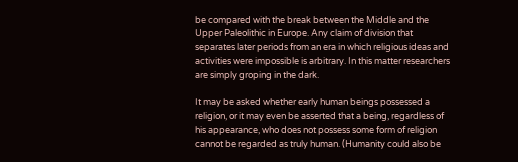be compared with the break between the Middle and the Upper Paleolithic in Europe. Any claim of division that separates later periods from an era in which religious ideas and activities were impossible is arbitrary. In this matter researchers are simply groping in the dark.

It may be asked whether early human beings possessed a religion, or it may even be asserted that a being, regardless of his appearance, who does not possess some form of religion cannot be regarded as truly human. (Humanity could also be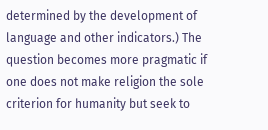determined by the development of language and other indicators.) The question becomes more pragmatic if one does not make religion the sole criterion for humanity but seek to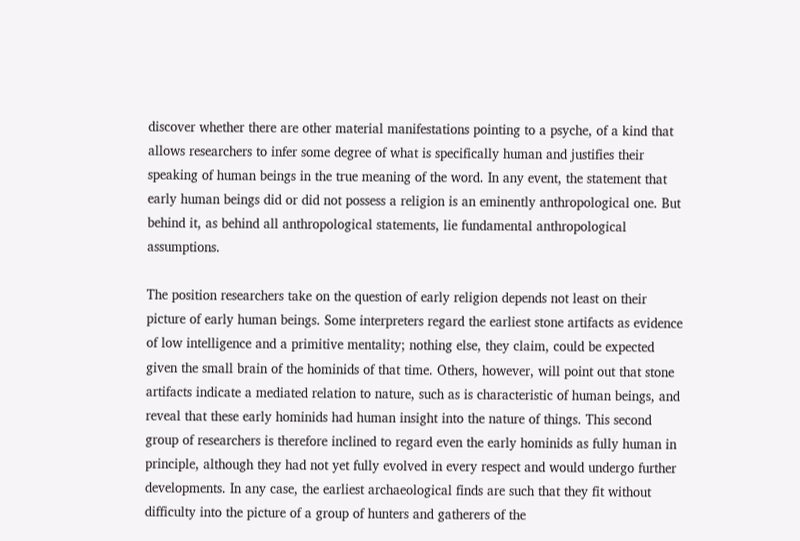discover whether there are other material manifestations pointing to a psyche, of a kind that allows researchers to infer some degree of what is specifically human and justifies their speaking of human beings in the true meaning of the word. In any event, the statement that early human beings did or did not possess a religion is an eminently anthropological one. But behind it, as behind all anthropological statements, lie fundamental anthropological assumptions.

The position researchers take on the question of early religion depends not least on their picture of early human beings. Some interpreters regard the earliest stone artifacts as evidence of low intelligence and a primitive mentality; nothing else, they claim, could be expected given the small brain of the hominids of that time. Others, however, will point out that stone artifacts indicate a mediated relation to nature, such as is characteristic of human beings, and reveal that these early hominids had human insight into the nature of things. This second group of researchers is therefore inclined to regard even the early hominids as fully human in principle, although they had not yet fully evolved in every respect and would undergo further developments. In any case, the earliest archaeological finds are such that they fit without difficulty into the picture of a group of hunters and gatherers of the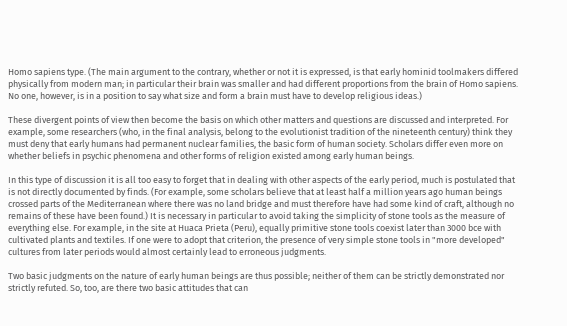Homo sapiens type. (The main argument to the contrary, whether or not it is expressed, is that early hominid toolmakers differed physically from modern man; in particular their brain was smaller and had different proportions from the brain of Homo sapiens. No one, however, is in a position to say what size and form a brain must have to develop religious ideas.)

These divergent points of view then become the basis on which other matters and questions are discussed and interpreted. For example, some researchers (who, in the final analysis, belong to the evolutionist tradition of the nineteenth century) think they must deny that early humans had permanent nuclear families, the basic form of human society. Scholars differ even more on whether beliefs in psychic phenomena and other forms of religion existed among early human beings.

In this type of discussion it is all too easy to forget that in dealing with other aspects of the early period, much is postulated that is not directly documented by finds. (For example, some scholars believe that at least half a million years ago human beings crossed parts of the Mediterranean where there was no land bridge and must therefore have had some kind of craft, although no remains of these have been found.) It is necessary in particular to avoid taking the simplicity of stone tools as the measure of everything else. For example, in the site at Huaca Prieta (Peru), equally primitive stone tools coexist later than 3000 bce with cultivated plants and textiles. If one were to adopt that criterion, the presence of very simple stone tools in "more developed" cultures from later periods would almost certainly lead to erroneous judgments.

Two basic judgments on the nature of early human beings are thus possible; neither of them can be strictly demonstrated nor strictly refuted. So, too, are there two basic attitudes that can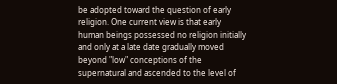be adopted toward the question of early religion. One current view is that early human beings possessed no religion initially and only at a late date gradually moved beyond "low" conceptions of the supernatural and ascended to the level of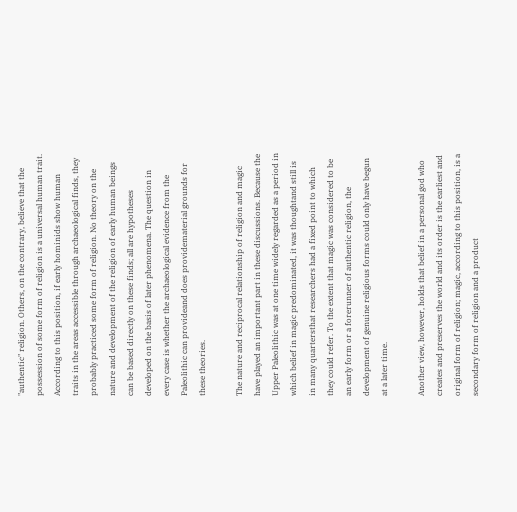"authentic" religion. Others, on the contrary, believe that the possession of some form of religion is a universal human trait. According to this position, if early hominids show human traits in the areas accessible through archaeological finds, they probably practiced some form of religion. No theory on the nature and development of the religion of early human beings can be based directly on these finds; all are hypotheses developed on the basis of later phenomena. The question in every case is whether the archaeological evidence from the Paleolithic can provideand does providematerial grounds for these theories.

The nature and reciprocal relationship of religion and magic have played an important part in these discussions. Because the Upper Paleolithic was at one time widely regarded as a period in which belief in magic predominated, it was thoughtand still is in many quartersthat researchers had a fixed point to which they could refer. To the extent that magic was considered to be an early form or a forerunner of authentic religion, the development of genuine religious forms could only have begun at a later time.

Another view, however, holds that belief in a personal god who creates and preserves the world and its order is the earliest and original form of religion; magic, according to this position, is a secondary form of religion and a product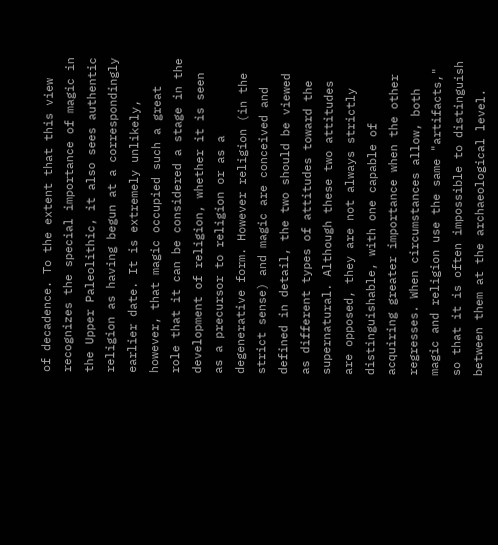of decadence. To the extent that this view recognizes the special importance of magic in the Upper Paleolithic, it also sees authentic religion as having begun at a correspondingly earlier date. It is extremely unlikely, however, that magic occupied such a great role that it can be considered a stage in the development of religion, whether it is seen as a precursor to religion or as a degenerative form. However religion (in the strict sense) and magic are conceived and defined in detail, the two should be viewed as different types of attitudes toward the supernatural. Although these two attitudes are opposed, they are not always strictly distinguishable, with one capable of acquiring greater importance when the other regresses. When circumstances allow, both magic and religion use the same "artifacts," so that it is often impossible to distinguish between them at the archaeological level.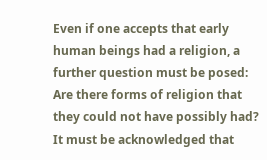Even if one accepts that early human beings had a religion, a further question must be posed: Are there forms of religion that they could not have possibly had? It must be acknowledged that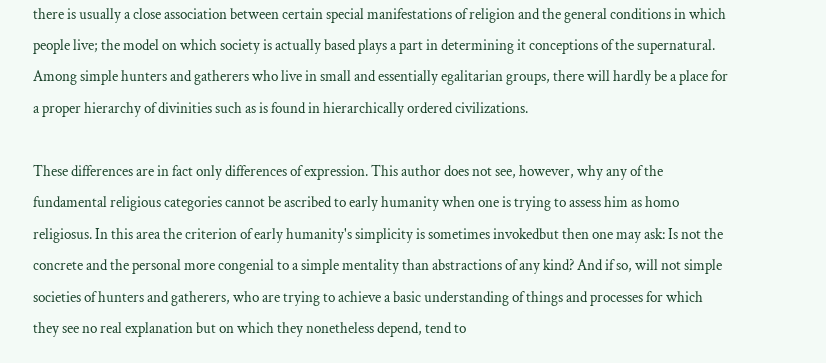there is usually a close association between certain special manifestations of religion and the general conditions in which people live; the model on which society is actually based plays a part in determining it conceptions of the supernatural. Among simple hunters and gatherers who live in small and essentially egalitarian groups, there will hardly be a place for a proper hierarchy of divinities such as is found in hierarchically ordered civilizations.

These differences are in fact only differences of expression. This author does not see, however, why any of the fundamental religious categories cannot be ascribed to early humanity when one is trying to assess him as homo religiosus. In this area the criterion of early humanity's simplicity is sometimes invokedbut then one may ask: Is not the concrete and the personal more congenial to a simple mentality than abstractions of any kind? And if so, will not simple societies of hunters and gatherers, who are trying to achieve a basic understanding of things and processes for which they see no real explanation but on which they nonetheless depend, tend to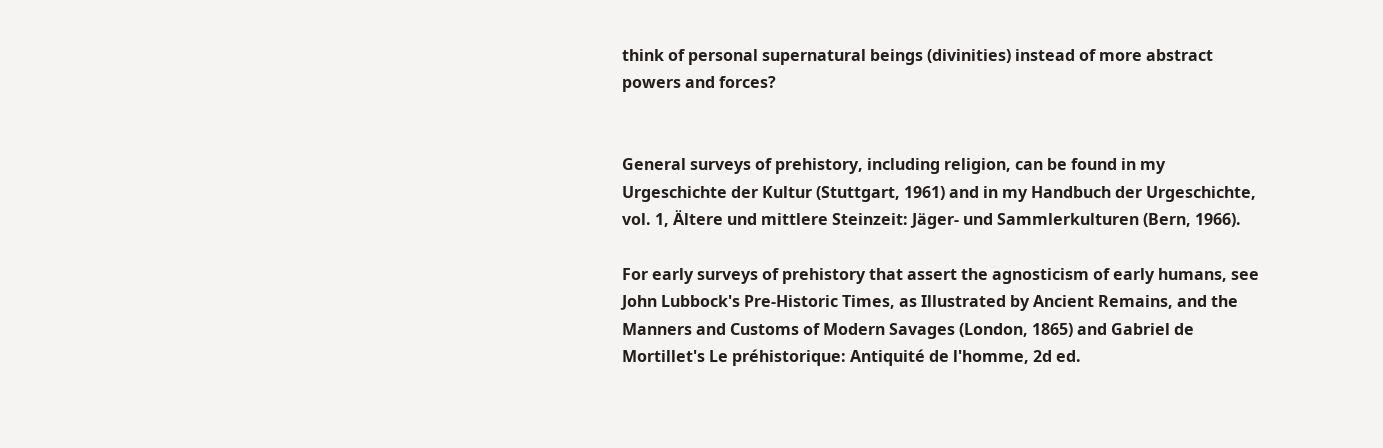think of personal supernatural beings (divinities) instead of more abstract powers and forces?


General surveys of prehistory, including religion, can be found in my Urgeschichte der Kultur (Stuttgart, 1961) and in my Handbuch der Urgeschichte, vol. 1, Ältere und mittlere Steinzeit: Jäger- und Sammlerkulturen (Bern, 1966).

For early surveys of prehistory that assert the agnosticism of early humans, see John Lubbock's Pre-Historic Times, as Illustrated by Ancient Remains, and the Manners and Customs of Modern Savages (London, 1865) and Gabriel de Mortillet's Le préhistorique: Antiquité de l'homme, 2d ed.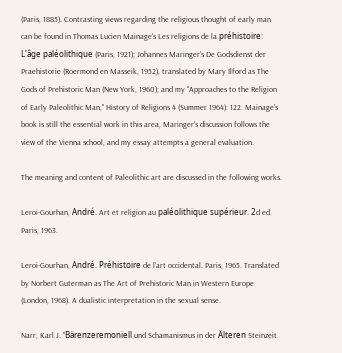(Paris, 1885). Contrasting views regarding the religious thought of early man can be found in Thomas Lucien Mainage's Les religions de la préhistoire: L'âge paléolithique (Paris, 1921); Johannes Maringer's De Godsdienst der Praehistorie (Roermond en Masseik, 1952), translated by Mary Ilford as The Gods of Prehistoric Man (New York, 1960); and my "Approaches to the Religion of Early Paleolithic Man," History of Religions 4 (Summer 1964): 122. Mainage's book is still the essential work in this area, Maringer's discussion follows the view of the Vienna school, and my essay attempts a general evaluation.

The meaning and content of Paleolithic art are discussed in the following works.

Leroi-Gourhan, André. Art et religion au paléolithique supérieur. 2d ed. Paris, 1963.

Leroi-Gourhan, André. Préhistoire de l'art occidental. Paris, 1965. Translated by Norbert Guterman as The Art of Prehistoric Man in Western Europe (London, 1968). A dualistic interpretation in the sexual sense.

Narr, Karl J. "Bärenzeremoniell und Schamanismus in der Älteren Steinzeit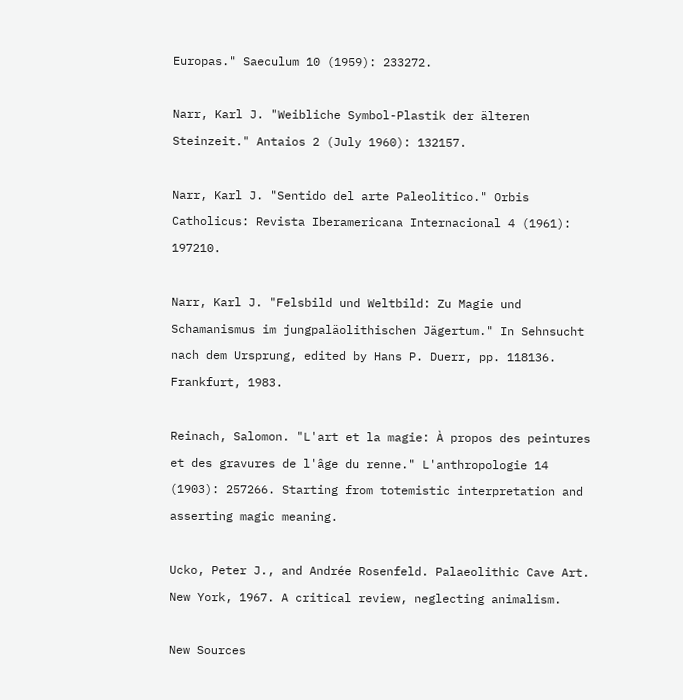Europas." Saeculum 10 (1959): 233272.

Narr, Karl J. "Weibliche Symbol-Plastik der älteren Steinzeit." Antaios 2 (July 1960): 132157.

Narr, Karl J. "Sentido del arte Paleolitico." Orbis Catholicus: Revista Iberamericana Internacional 4 (1961): 197210.

Narr, Karl J. "Felsbild und Weltbild: Zu Magie und Schamanismus im jungpaläolithischen Jägertum." In Sehnsucht nach dem Ursprung, edited by Hans P. Duerr, pp. 118136. Frankfurt, 1983.

Reinach, Salomon. "L'art et la magie: À propos des peintures et des gravures de l'âge du renne." L'anthropologie 14 (1903): 257266. Starting from totemistic interpretation and asserting magic meaning.

Ucko, Peter J., and Andrée Rosenfeld. Palaeolithic Cave Art. New York, 1967. A critical review, neglecting animalism.

New Sources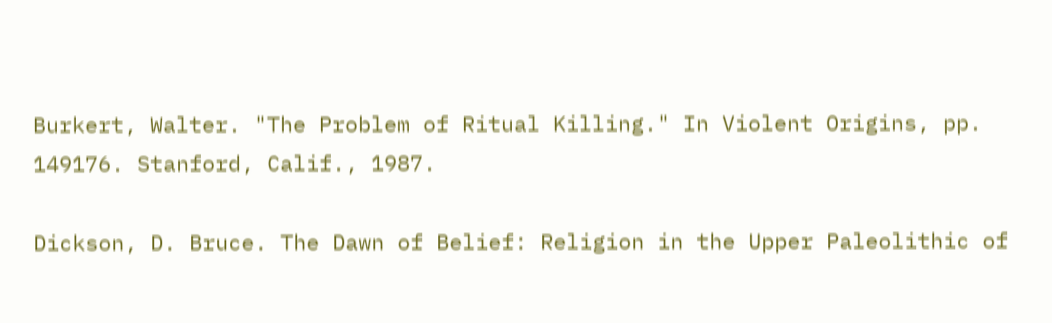Burkert, Walter. "The Problem of Ritual Killing." In Violent Origins, pp. 149176. Stanford, Calif., 1987.

Dickson, D. Bruce. The Dawn of Belief: Religion in the Upper Paleolithic of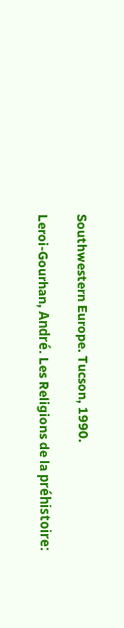Southwestern Europe. Tucson, 1990.

Leroi-Gourhan, André. Les Religions de la préhistoire: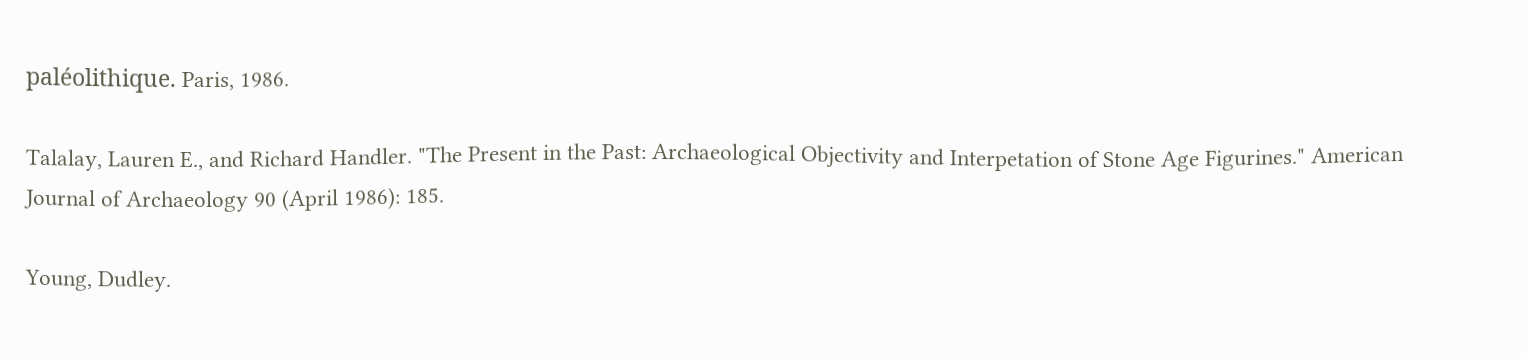paléolithique. Paris, 1986.

Talalay, Lauren E., and Richard Handler. "The Present in the Past: Archaeological Objectivity and Interpetation of Stone Age Figurines." American Journal of Archaeology 90 (April 1986): 185.

Young, Dudley.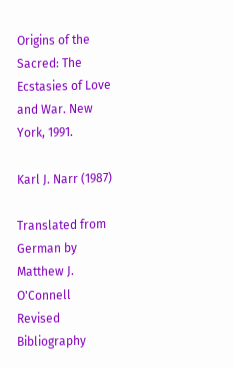Origins of the Sacred: The Ecstasies of Love and War. New York, 1991.

Karl J. Narr (1987)

Translated from German by Matthew J. O'Connell
Revised Bibliography